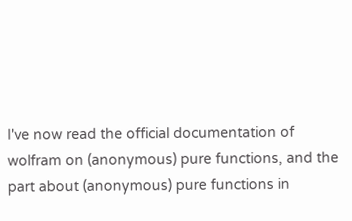I've now read the official documentation of wolfram on (anonymous) pure functions, and the part about (anonymous) pure functions in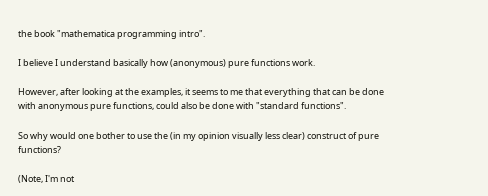the book "mathematica programming intro".

I believe I understand basically how (anonymous) pure functions work.

However, after looking at the examples, it seems to me that everything that can be done with anonymous pure functions, could also be done with "standard functions".

So why would one bother to use the (in my opinion visually less clear) construct of pure functions?

(Note, I'm not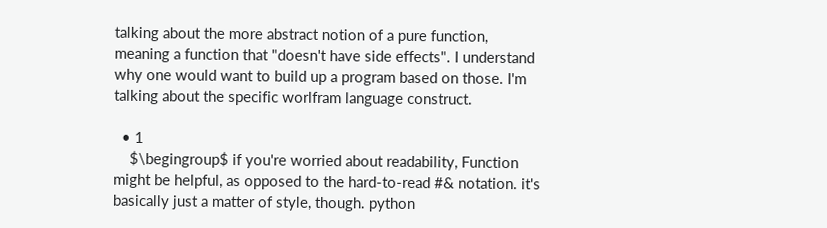talking about the more abstract notion of a pure function, meaning a function that "doesn't have side effects". I understand why one would want to build up a program based on those. I'm talking about the specific worlfram language construct.

  • 1
    $\begingroup$ if you're worried about readability, Function might be helpful, as opposed to the hard-to-read #& notation. it's basically just a matter of style, though. python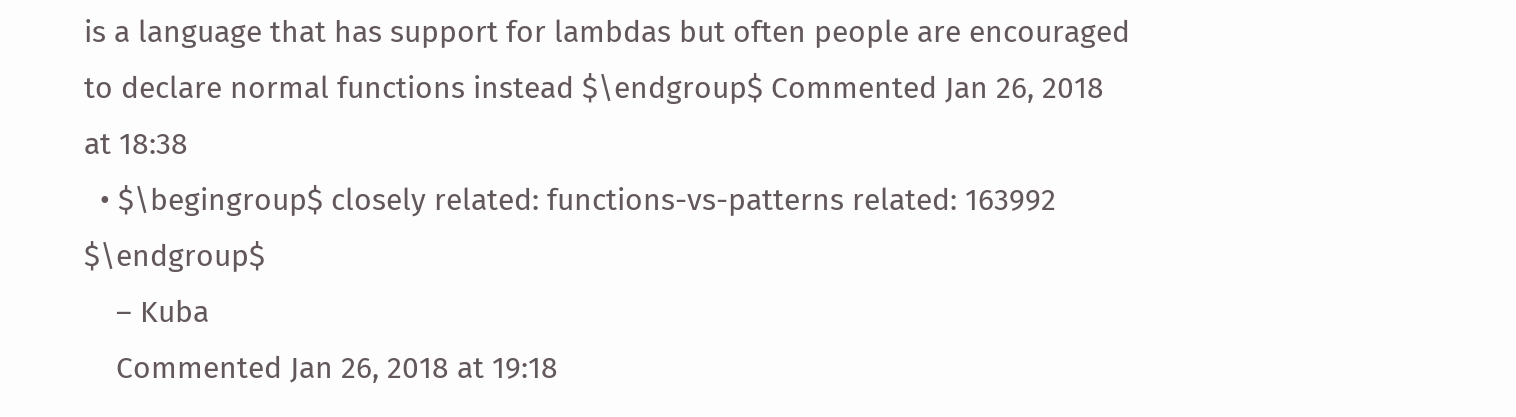is a language that has support for lambdas but often people are encouraged to declare normal functions instead $\endgroup$ Commented Jan 26, 2018 at 18:38
  • $\begingroup$ closely related: functions-vs-patterns related: 163992 $\endgroup$
    – Kuba
    Commented Jan 26, 2018 at 19:18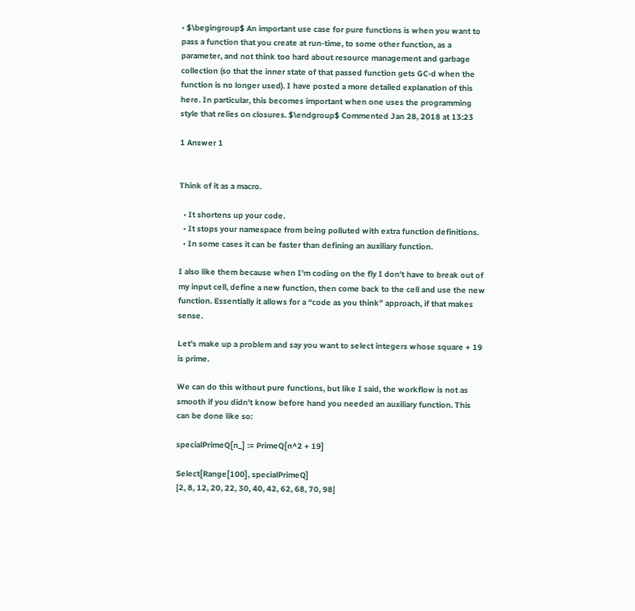• $\begingroup$ An important use case for pure functions is when you want to pass a function that you create at run-time, to some other function, as a parameter, and not think too hard about resource management and garbage collection (so that the inner state of that passed function gets GC-d when the function is no longer used). I have posted a more detailed explanation of this here. In particular, this becomes important when one uses the programming style that relies on closures. $\endgroup$ Commented Jan 28, 2018 at 13:23

1 Answer 1


Think of it as a macro.

  • It shortens up your code.
  • It stops your namespace from being polluted with extra function definitions.
  • In some cases it can be faster than defining an auxiliary function.

I also like them because when I'm coding on the fly I don't have to break out of my input cell, define a new function, then come back to the cell and use the new function. Essentially it allows for a “code as you think” approach, if that makes sense.

Let's make up a problem and say you want to select integers whose square + 19 is prime.

We can do this without pure functions, but like I said, the workflow is not as smooth if you didn't know before hand you needed an auxiliary function. This can be done like so:

specialPrimeQ[n_] := PrimeQ[n^2 + 19]

Select[Range[100], specialPrimeQ]
{2, 8, 12, 20, 22, 30, 40, 42, 62, 68, 70, 98}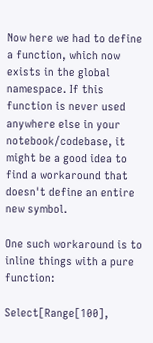Now here we had to define a function, which now exists in the global namespace. If this function is never used anywhere else in your notebook/codebase, it might be a good idea to find a workaround that doesn't define an entire new symbol.

One such workaround is to inline things with a pure function:

Select[Range[100],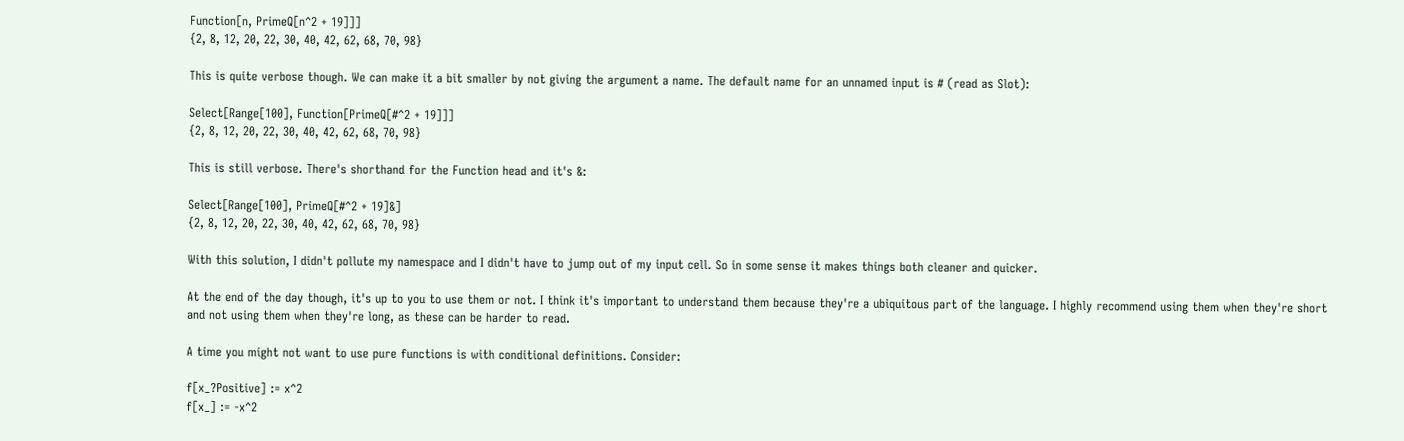Function[n, PrimeQ[n^2 + 19]]]
{2, 8, 12, 20, 22, 30, 40, 42, 62, 68, 70, 98}

This is quite verbose though. We can make it a bit smaller by not giving the argument a name. The default name for an unnamed input is # (read as Slot):

Select[Range[100], Function[PrimeQ[#^2 + 19]]]
{2, 8, 12, 20, 22, 30, 40, 42, 62, 68, 70, 98}

This is still verbose. There's shorthand for the Function head and it's &:

Select[Range[100], PrimeQ[#^2 + 19]&]
{2, 8, 12, 20, 22, 30, 40, 42, 62, 68, 70, 98}

With this solution, I didn't pollute my namespace and I didn't have to jump out of my input cell. So in some sense it makes things both cleaner and quicker.

At the end of the day though, it's up to you to use them or not. I think it's important to understand them because they're a ubiquitous part of the language. I highly recommend using them when they're short and not using them when they're long, as these can be harder to read.

A time you might not want to use pure functions is with conditional definitions. Consider:

f[x_?Positive] := x^2
f[x_] := -x^2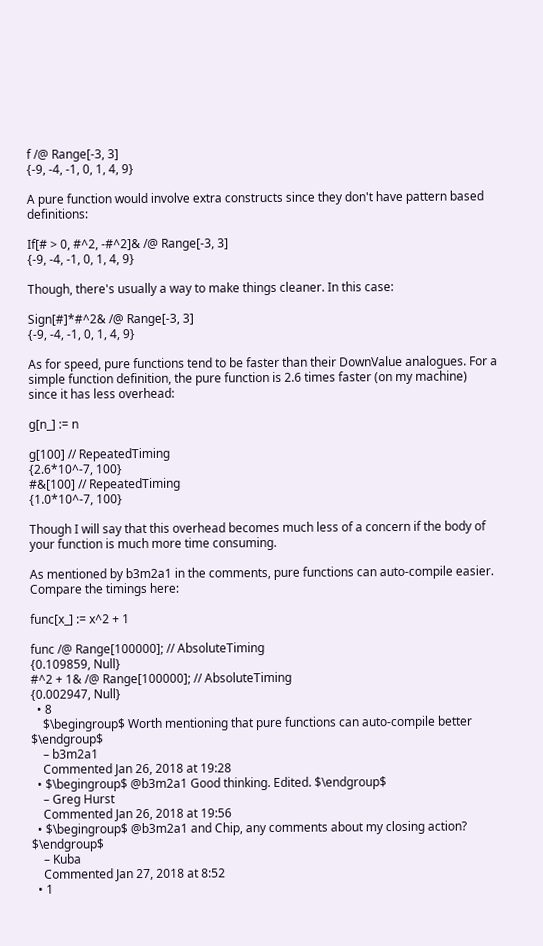f /@ Range[-3, 3]
{-9, -4, -1, 0, 1, 4, 9}

A pure function would involve extra constructs since they don't have pattern based definitions:

If[# > 0, #^2, -#^2]& /@ Range[-3, 3]
{-9, -4, -1, 0, 1, 4, 9}

Though, there's usually a way to make things cleaner. In this case:

Sign[#]*#^2& /@ Range[-3, 3]
{-9, -4, -1, 0, 1, 4, 9}

As for speed, pure functions tend to be faster than their DownValue analogues. For a simple function definition, the pure function is 2.6 times faster (on my machine) since it has less overhead:

g[n_] := n

g[100] // RepeatedTiming
{2.6*10^-7, 100}
#&[100] // RepeatedTiming
{1.0*10^-7, 100}

Though I will say that this overhead becomes much less of a concern if the body of your function is much more time consuming.

As mentioned by b3m2a1 in the comments, pure functions can auto-compile easier. Compare the timings here:

func[x_] := x^2 + 1

func /@ Range[100000]; // AbsoluteTiming
{0.109859, Null}
#^2 + 1& /@ Range[100000]; // AbsoluteTiming
{0.002947, Null}
  • 8
    $\begingroup$ Worth mentioning that pure functions can auto-compile better $\endgroup$
    – b3m2a1
    Commented Jan 26, 2018 at 19:28
  • $\begingroup$ @b3m2a1 Good thinking. Edited. $\endgroup$
    – Greg Hurst
    Commented Jan 26, 2018 at 19:56
  • $\begingroup$ @b3m2a1 and Chip, any comments about my closing action? $\endgroup$
    – Kuba
    Commented Jan 27, 2018 at 8:52
  • 1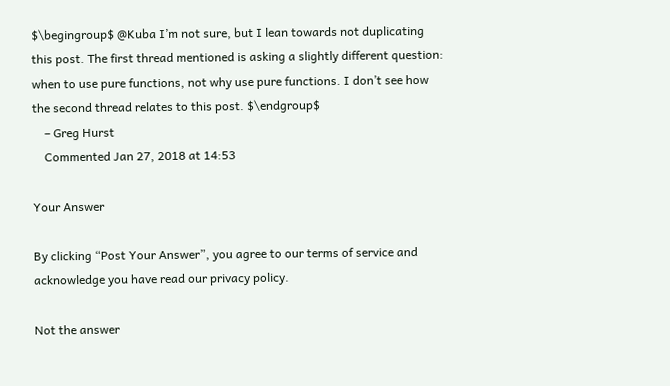$\begingroup$ @Kuba I’m not sure, but I lean towards not duplicating this post. The first thread mentioned is asking a slightly different question: when to use pure functions, not why use pure functions. I don’t see how the second thread relates to this post. $\endgroup$
    – Greg Hurst
    Commented Jan 27, 2018 at 14:53

Your Answer

By clicking “Post Your Answer”, you agree to our terms of service and acknowledge you have read our privacy policy.

Not the answer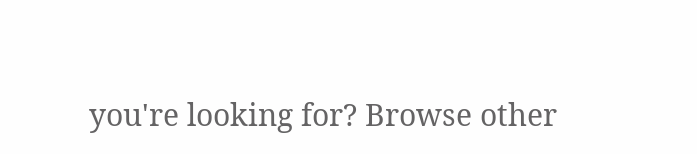you're looking for? Browse other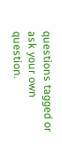questions tagged or ask your own question.